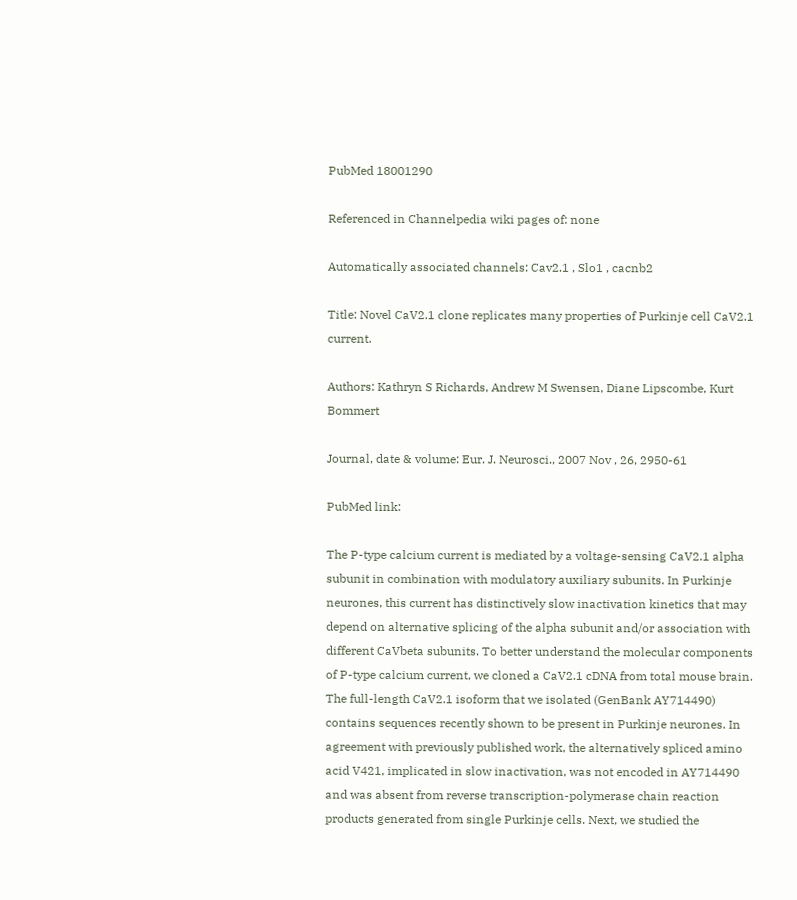PubMed 18001290

Referenced in Channelpedia wiki pages of: none

Automatically associated channels: Cav2.1 , Slo1 , cacnb2

Title: Novel CaV2.1 clone replicates many properties of Purkinje cell CaV2.1 current.

Authors: Kathryn S Richards, Andrew M Swensen, Diane Lipscombe, Kurt Bommert

Journal, date & volume: Eur. J. Neurosci., 2007 Nov , 26, 2950-61

PubMed link:

The P-type calcium current is mediated by a voltage-sensing CaV2.1 alpha subunit in combination with modulatory auxiliary subunits. In Purkinje neurones, this current has distinctively slow inactivation kinetics that may depend on alternative splicing of the alpha subunit and/or association with different CaVbeta subunits. To better understand the molecular components of P-type calcium current, we cloned a CaV2.1 cDNA from total mouse brain. The full-length CaV2.1 isoform that we isolated (GenBank AY714490) contains sequences recently shown to be present in Purkinje neurones. In agreement with previously published work, the alternatively spliced amino acid V421, implicated in slow inactivation, was not encoded in AY714490 and was absent from reverse transcription-polymerase chain reaction products generated from single Purkinje cells. Next, we studied the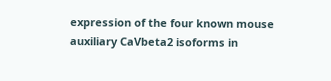expression of the four known mouse auxiliary CaVbeta2 isoforms in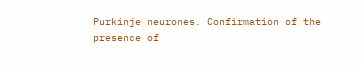Purkinje neurones. Confirmation of the presence of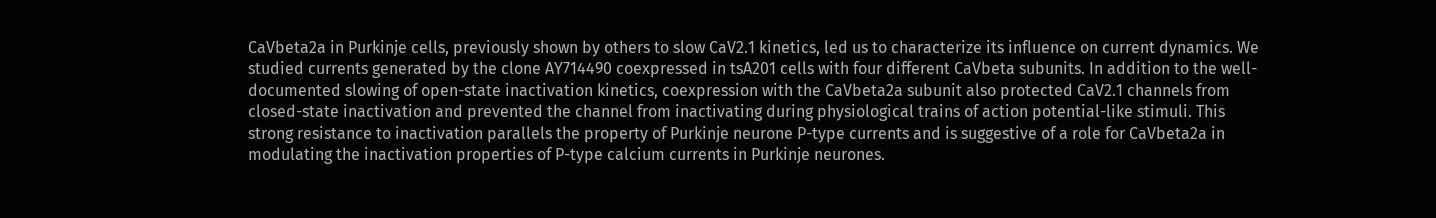CaVbeta2a in Purkinje cells, previously shown by others to slow CaV2.1 kinetics, led us to characterize its influence on current dynamics. We studied currents generated by the clone AY714490 coexpressed in tsA201 cells with four different CaVbeta subunits. In addition to the well-documented slowing of open-state inactivation kinetics, coexpression with the CaVbeta2a subunit also protected CaV2.1 channels from closed-state inactivation and prevented the channel from inactivating during physiological trains of action potential-like stimuli. This strong resistance to inactivation parallels the property of Purkinje neurone P-type currents and is suggestive of a role for CaVbeta2a in modulating the inactivation properties of P-type calcium currents in Purkinje neurones.